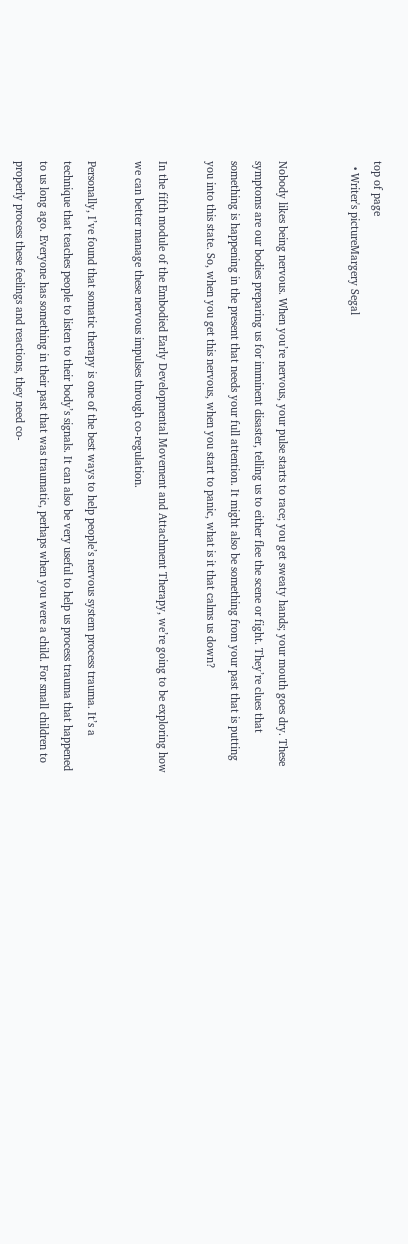top of page
  • Writer's pictureMargery Segal


Nobody likes being nervous. When you’re nervous, your pulse starts to race; you get sweaty hands; your mouth goes dry. These symptoms are our bodies preparing us for imminent disaster, telling us to either flee the scene or fight. They’re clues that something is happening in the present that needs your full attention. It might also be something from your past that is putting you into this state. So, when you get this nervous, when you start to panic, what is it that calms us down?

In the fifth module of the Embodied Early Developmental Movement and Attachment Therapy, we’re going to be exploring how we can better manage these nervous impulses through co-regulation.

Personally, I’ve found that somatic therapy is one of the best ways to help people’s nervous system process trauma. It’s a technique that teaches people to listen to their body’s signals. It can also be very useful to help us process trauma that happened to us long ago. Everyone has something in their past that was traumatic, perhaps when you were a child. For small children to properly process these feelings and reactions, they need co-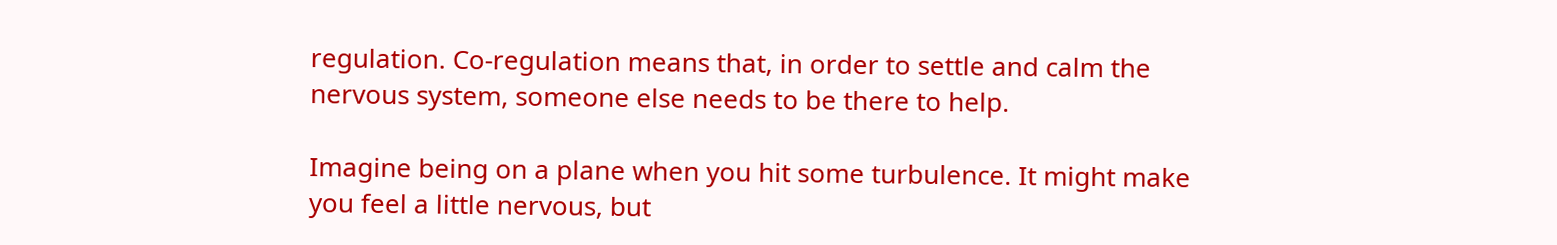regulation. Co-regulation means that, in order to settle and calm the nervous system, someone else needs to be there to help.

Imagine being on a plane when you hit some turbulence. It might make you feel a little nervous, but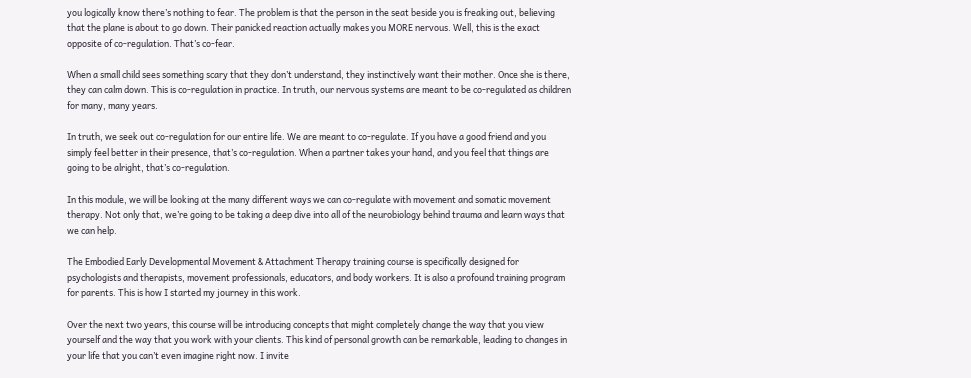you logically know there’s nothing to fear. The problem is that the person in the seat beside you is freaking out, believing that the plane is about to go down. Their panicked reaction actually makes you MORE nervous. Well, this is the exact opposite of co-regulation. That’s co-fear.

When a small child sees something scary that they don’t understand, they instinctively want their mother. Once she is there, they can calm down. This is co-regulation in practice. In truth, our nervous systems are meant to be co-regulated as children for many, many years.

In truth, we seek out co-regulation for our entire life. We are meant to co-regulate. If you have a good friend and you simply feel better in their presence, that’s co-regulation. When a partner takes your hand, and you feel that things are going to be alright, that’s co-regulation.

In this module, we will be looking at the many different ways we can co-regulate with movement and somatic movement therapy. Not only that, we’re going to be taking a deep dive into all of the neurobiology behind trauma and learn ways that we can help.

The Embodied Early Developmental Movement & Attachment Therapy training course is specifically designed for psychologists and therapists, movement professionals, educators, and body workers. It is also a profound training program for parents. This is how I started my journey in this work.

Over the next two years, this course will be introducing concepts that might completely change the way that you view yourself and the way that you work with your clients. This kind of personal growth can be remarkable, leading to changes in your life that you can’t even imagine right now. I invite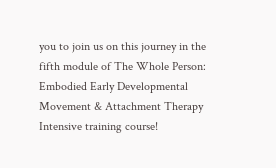you to join us on this journey in the fifth module of The Whole Person: Embodied Early Developmental Movement & Attachment Therapy Intensive training course!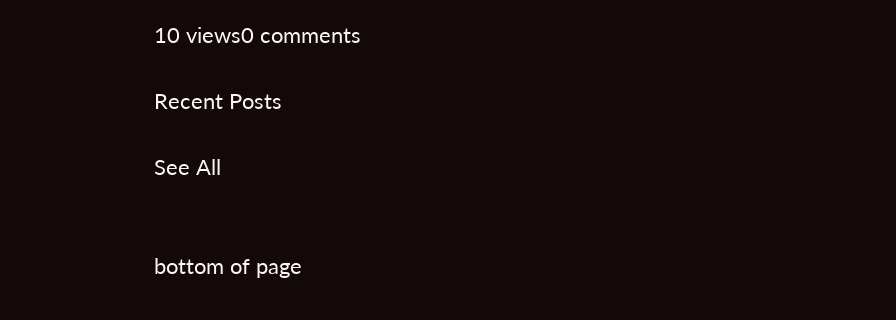10 views0 comments

Recent Posts

See All


bottom of page